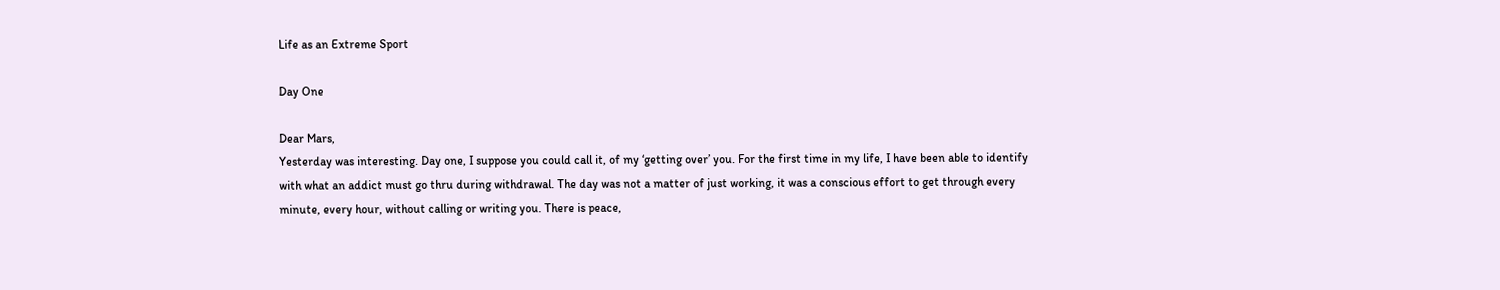Life as an Extreme Sport

Day One

Dear Mars,
Yesterday was interesting. Day one, I suppose you could call it, of my ‘getting over’ you. For the first time in my life, I have been able to identify with what an addict must go thru during withdrawal. The day was not a matter of just working, it was a conscious effort to get through every minute, every hour, without calling or writing you. There is peace,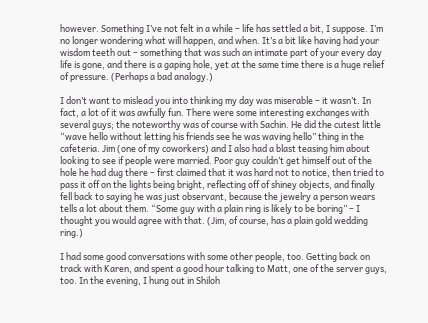however. Something I’ve not felt in a while – life has settled a bit, I suppose. I’m no longer wondering what will happen, and when. It’s a bit like having had your wisdom teeth out – something that was such an intimate part of your every day life is gone, and there is a gaping hole, yet at the same time there is a huge relief of pressure. (Perhaps a bad analogy.)

I don’t want to mislead you into thinking my day was miserable – it wasn’t. In fact, a lot of it was awfully fun. There were some interesting exchanges with several guys; the noteworthy was of course with Sachin. He did the cutest little “wave hello without letting his friends see he was waving hello” thing in the cafeteria. Jim (one of my coworkers) and I also had a blast teasing him about looking to see if people were married. Poor guy couldn’t get himself out of the hole he had dug there – first claimed that it was hard not to notice, then tried to pass it off on the lights being bright, reflecting off of shiney objects, and finally fell back to saying he was just observant, because the jewelry a person wears tells a lot about them. “Some guy with a plain ring is likely to be boring” – I thought you would agree with that. (Jim, of course, has a plain gold wedding ring.)

I had some good conversations with some other people, too. Getting back on track with Karen, and spent a good hour talking to Matt, one of the server guys, too. In the evening, I hung out in Shiloh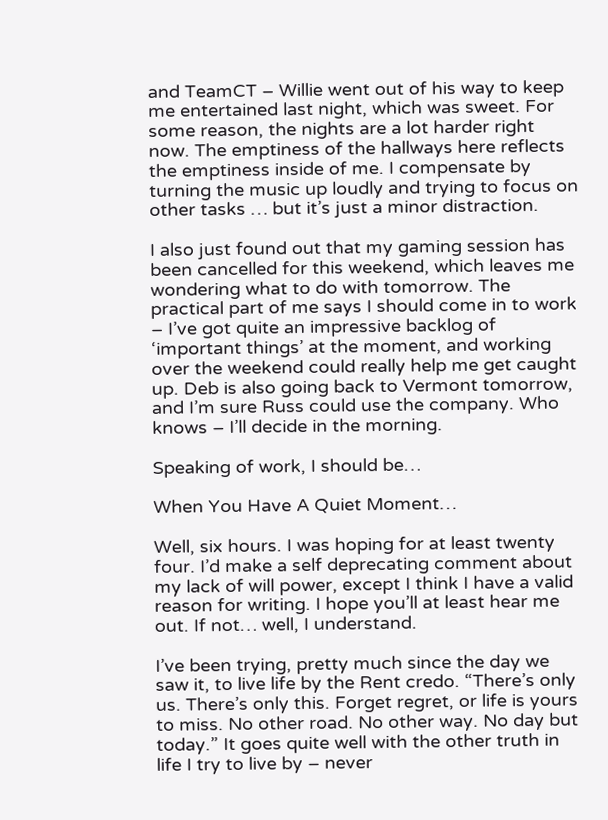and TeamCT – Willie went out of his way to keep me entertained last night, which was sweet. For some reason, the nights are a lot harder right now. The emptiness of the hallways here reflects the emptiness inside of me. I compensate by turning the music up loudly and trying to focus on other tasks … but it’s just a minor distraction.

I also just found out that my gaming session has been cancelled for this weekend, which leaves me wondering what to do with tomorrow. The practical part of me says I should come in to work – I’ve got quite an impressive backlog of ‘important things’ at the moment, and working over the weekend could really help me get caught up. Deb is also going back to Vermont tomorrow, and I’m sure Russ could use the company. Who knows – I’ll decide in the morning.

Speaking of work, I should be…

When You Have A Quiet Moment…

Well, six hours. I was hoping for at least twenty four. I’d make a self deprecating comment about my lack of will power, except I think I have a valid reason for writing. I hope you’ll at least hear me out. If not… well, I understand.

I’ve been trying, pretty much since the day we saw it, to live life by the Rent credo. “There’s only us. There’s only this. Forget regret, or life is yours to miss. No other road. No other way. No day but today.” It goes quite well with the other truth in life I try to live by – never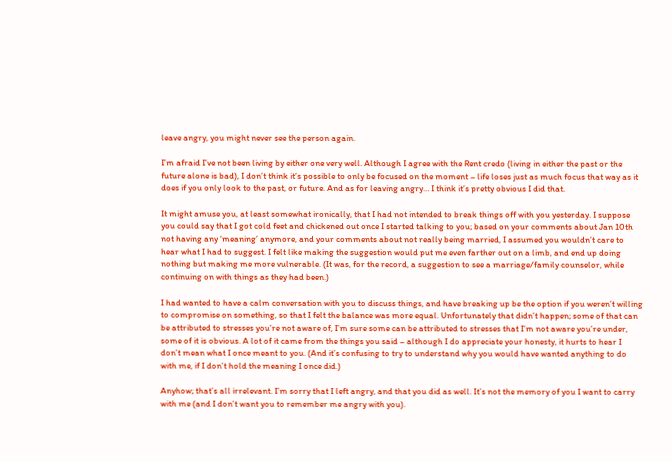leave angry, you might never see the person again.

I’m afraid I’ve not been living by either one very well. Although I agree with the Rent credo (living in either the past or the future alone is bad), I don’t think it’s possible to only be focused on the moment – life loses just as much focus that way as it does if you only look to the past, or future. And as for leaving angry… I think it’s pretty obvious I did that.

It might amuse you, at least somewhat ironically, that I had not intended to break things off with you yesterday. I suppose you could say that I got cold feet and chickened out once I started talking to you; based on your comments about Jan 10th not having any ‘meaning’ anymore, and your comments about not really being married, I assumed you wouldn’t care to hear what I had to suggest. I felt like making the suggestion would put me even farther out on a limb, and end up doing nothing but making me more vulnerable. (It was, for the record, a suggestion to see a marriage/family counselor, while continuing on with things as they had been.)

I had wanted to have a calm conversation with you to discuss things, and have breaking up be the option if you weren’t willing to compromise on something, so that I felt the balance was more equal. Unfortunately that didn’t happen; some of that can be attributed to stresses you’re not aware of, I’m sure some can be attributed to stresses that I’m not aware you’re under, some of it is obvious. A lot of it came from the things you said – although I do appreciate your honesty, it hurts to hear I don’t mean what I once meant to you. (And it’s confusing to try to understand why you would have wanted anything to do with me, if I don’t hold the meaning I once did.)

Anyhow; that’s all irrelevant. I’m sorry that I left angry, and that you did as well. It’s not the memory of you I want to carry with me (and I don’t want you to remember me angry with you).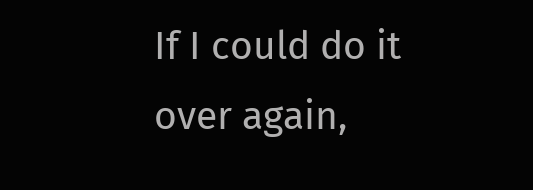If I could do it over again,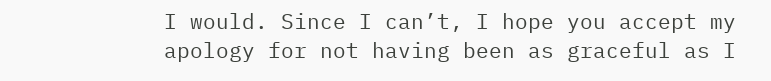I would. Since I can’t, I hope you accept my apology for not having been as graceful as I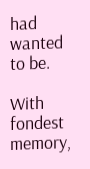had wanted to be.

With fondest memory,